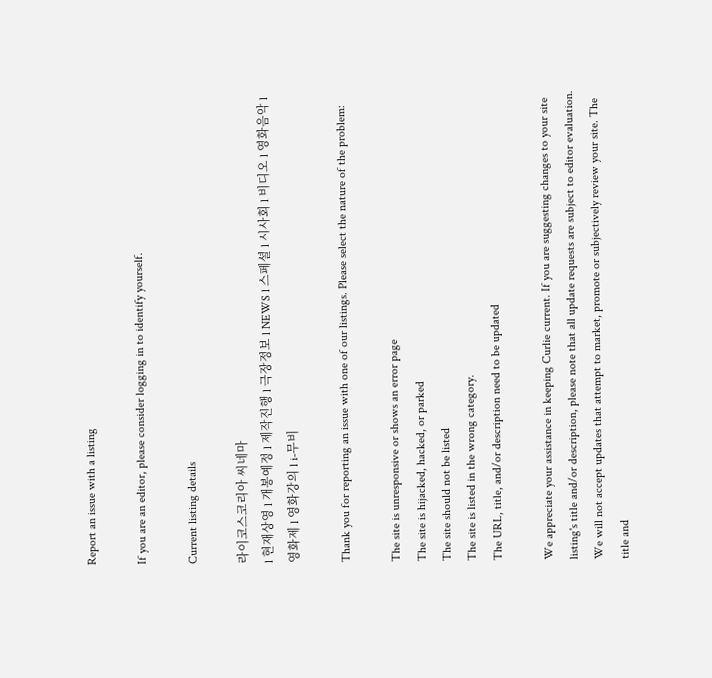Report an issue with a listing

If you are an editor, please consider logging in to identify yourself.

Current listing details

라이코스코리아 씨네마
l 현재상영 l 개봉예정 l 제작진행 l 극장정보 l NEWS l 스페셜 l 시사회 l 비디오 l 영화음악 l 영화제 l 영화강의 l i-무비

Thank you for reporting an issue with one of our listings. Please select the nature of the problem:

The site is unresponsive or shows an error page
The site is hijacked, hacked, or parked
The site should not be listed
The site is listed in the wrong category.
The URL, title, and/or description need to be updated

We appreciate your assistance in keeping Curlie current. If you are suggesting changes to your site listing's title and/or description, please note that all update requests are subject to editor evaluation. We will not accept updates that attempt to market, promote or subjectively review your site. The title and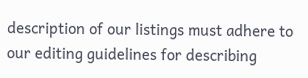description of our listings must adhere to our editing guidelines for describing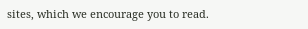sites, which we encourage you to read.